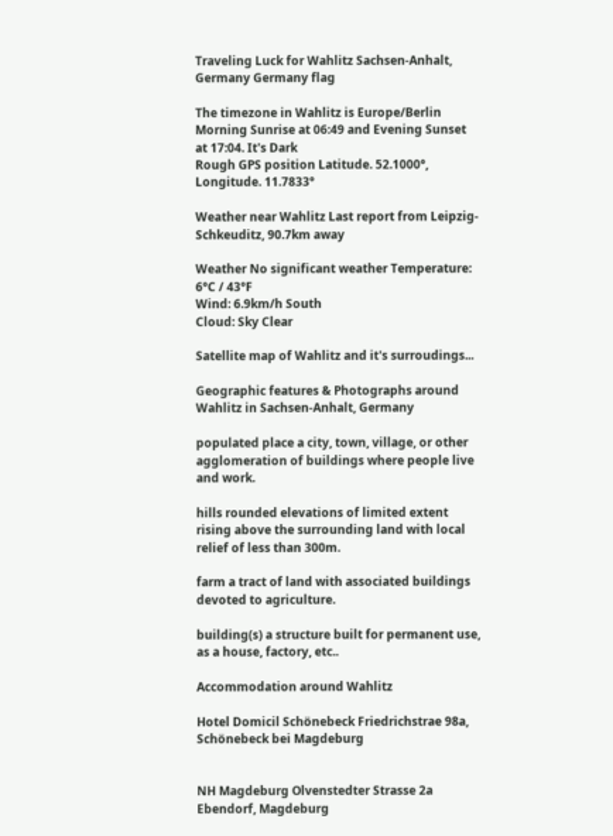Traveling Luck for Wahlitz Sachsen-Anhalt, Germany Germany flag

The timezone in Wahlitz is Europe/Berlin
Morning Sunrise at 06:49 and Evening Sunset at 17:04. It's Dark
Rough GPS position Latitude. 52.1000°, Longitude. 11.7833°

Weather near Wahlitz Last report from Leipzig-Schkeuditz, 90.7km away

Weather No significant weather Temperature: 6°C / 43°F
Wind: 6.9km/h South
Cloud: Sky Clear

Satellite map of Wahlitz and it's surroudings...

Geographic features & Photographs around Wahlitz in Sachsen-Anhalt, Germany

populated place a city, town, village, or other agglomeration of buildings where people live and work.

hills rounded elevations of limited extent rising above the surrounding land with local relief of less than 300m.

farm a tract of land with associated buildings devoted to agriculture.

building(s) a structure built for permanent use, as a house, factory, etc..

Accommodation around Wahlitz

Hotel Domicil Schönebeck Friedrichstrae 98a, Schönebeck bei Magdeburg


NH Magdeburg Olvenstedter Strasse 2a Ebendorf, Magdeburg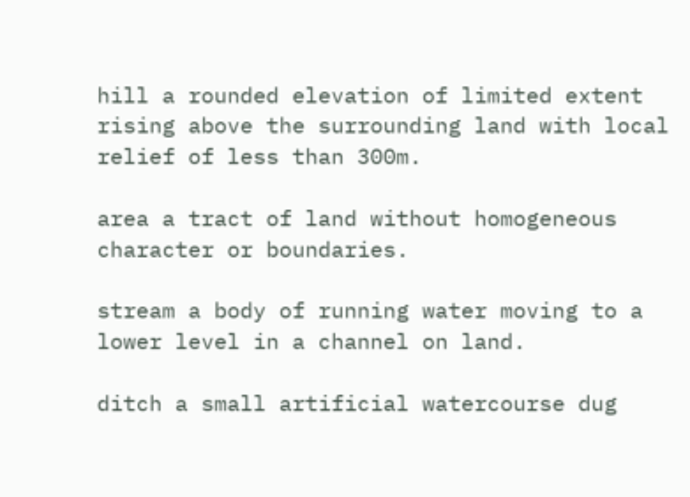hill a rounded elevation of limited extent rising above the surrounding land with local relief of less than 300m.

area a tract of land without homogeneous character or boundaries.

stream a body of running water moving to a lower level in a channel on land.

ditch a small artificial watercourse dug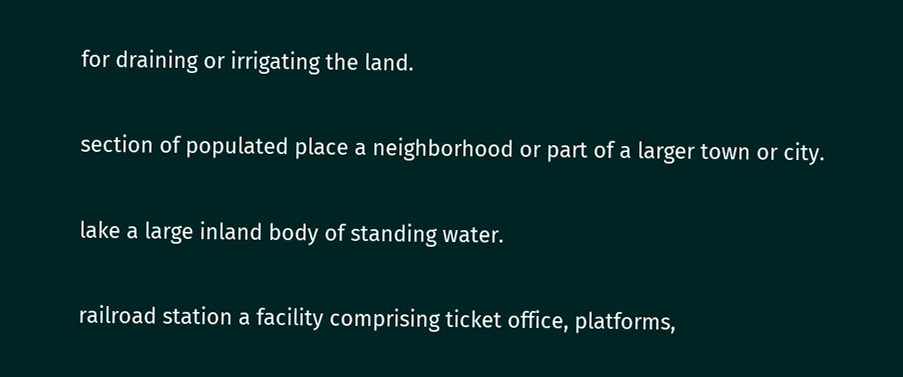for draining or irrigating the land.

section of populated place a neighborhood or part of a larger town or city.

lake a large inland body of standing water.

railroad station a facility comprising ticket office, platforms,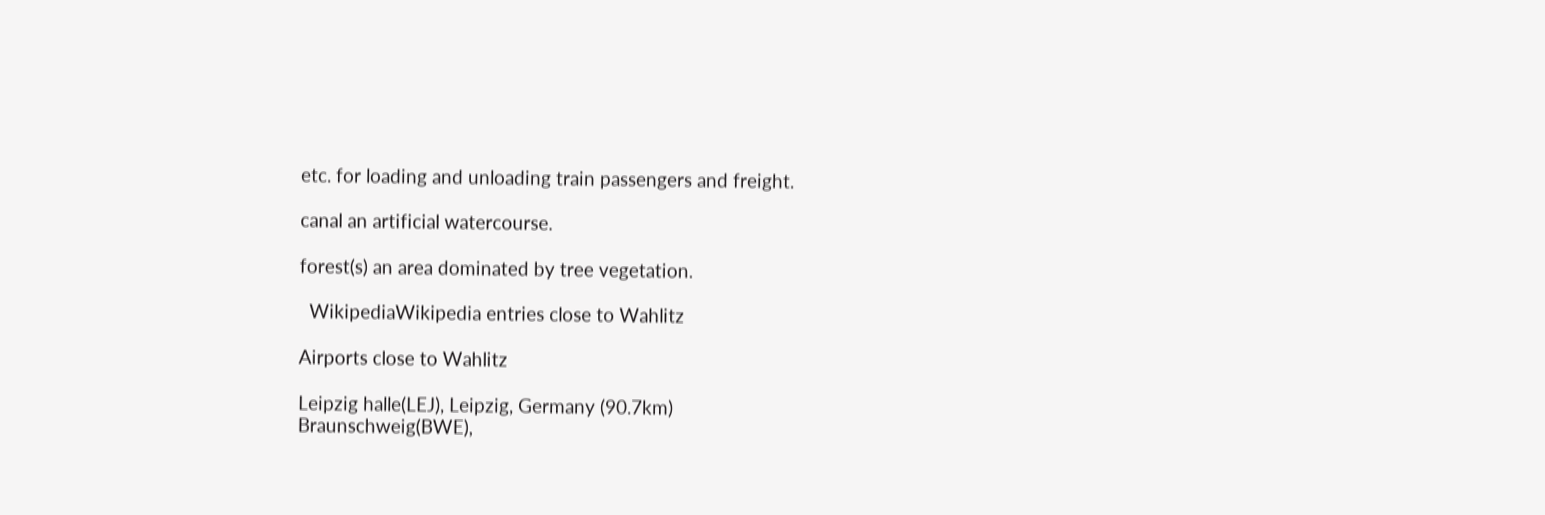etc. for loading and unloading train passengers and freight.

canal an artificial watercourse.

forest(s) an area dominated by tree vegetation.

  WikipediaWikipedia entries close to Wahlitz

Airports close to Wahlitz

Leipzig halle(LEJ), Leipzig, Germany (90.7km)
Braunschweig(BWE),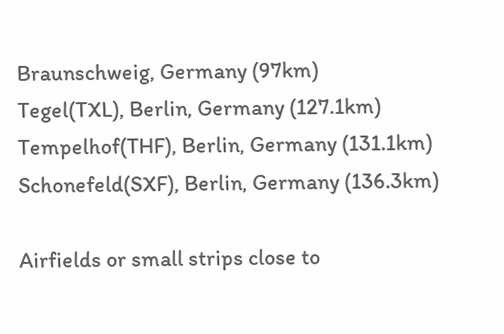Braunschweig, Germany (97km)
Tegel(TXL), Berlin, Germany (127.1km)
Tempelhof(THF), Berlin, Germany (131.1km)
Schonefeld(SXF), Berlin, Germany (136.3km)

Airfields or small strips close to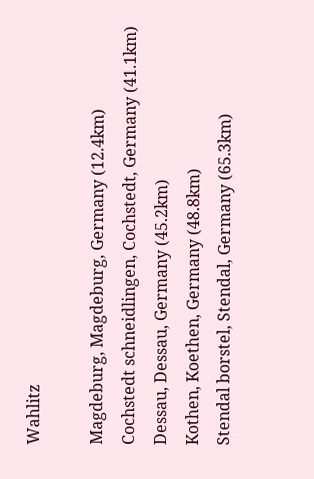Wahlitz

Magdeburg, Magdeburg, Germany (12.4km)
Cochstedt schneidlingen, Cochstedt, Germany (41.1km)
Dessau, Dessau, Germany (45.2km)
Kothen, Koethen, Germany (48.8km)
Stendal borstel, Stendal, Germany (65.3km)